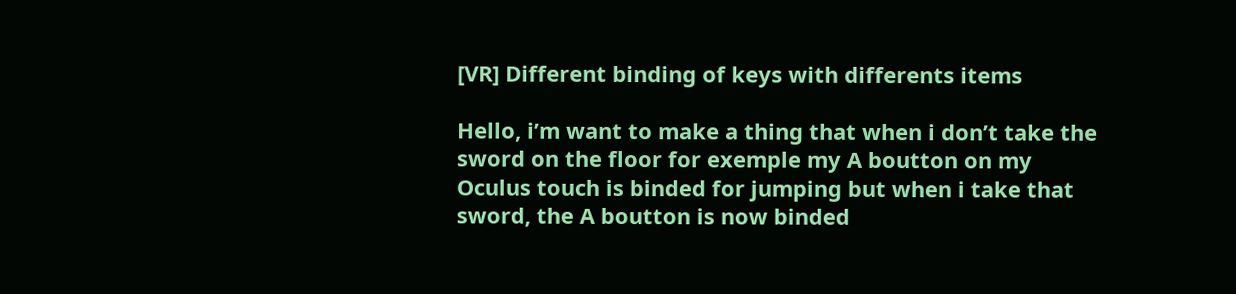[VR] Different binding of keys with differents items

Hello, i’m want to make a thing that when i don’t take the sword on the floor for exemple my A boutton on my Oculus touch is binded for jumping but when i take that sword, the A boutton is now binded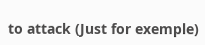to attack (Just for exemple)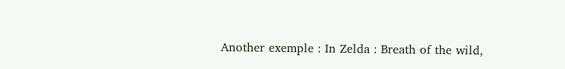Another exemple : In Zelda : Breath of the wild,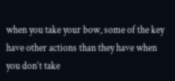when you take your bow, some of the key have other actions than they have when you don’t take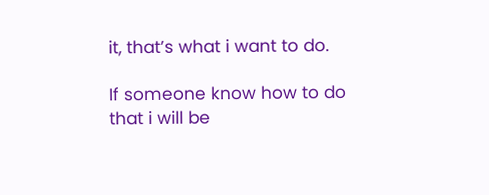it, that’s what i want to do.

If someone know how to do that i will be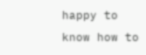happy to know how to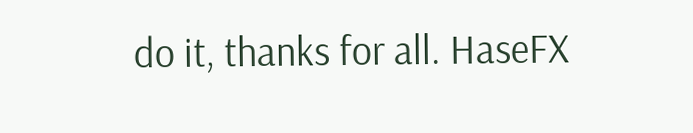do it, thanks for all. HaseFX